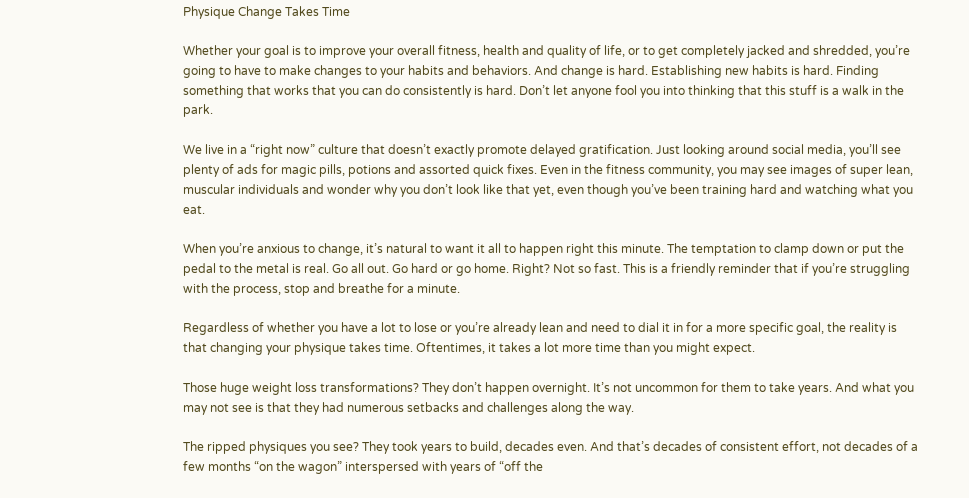Physique Change Takes Time

Whether your goal is to improve your overall fitness, health and quality of life, or to get completely jacked and shredded, you’re going to have to make changes to your habits and behaviors. And change is hard. Establishing new habits is hard. Finding something that works that you can do consistently is hard. Don’t let anyone fool you into thinking that this stuff is a walk in the park.

We live in a “right now” culture that doesn’t exactly promote delayed gratification. Just looking around social media, you’ll see plenty of ads for magic pills, potions and assorted quick fixes. Even in the fitness community, you may see images of super lean, muscular individuals and wonder why you don’t look like that yet, even though you’ve been training hard and watching what you eat.

When you’re anxious to change, it’s natural to want it all to happen right this minute. The temptation to clamp down or put the pedal to the metal is real. Go all out. Go hard or go home. Right? Not so fast. This is a friendly reminder that if you’re struggling with the process, stop and breathe for a minute.

Regardless of whether you have a lot to lose or you’re already lean and need to dial it in for a more specific goal, the reality is that changing your physique takes time. Oftentimes, it takes a lot more time than you might expect.

Those huge weight loss transformations? They don’t happen overnight. It’s not uncommon for them to take years. And what you may not see is that they had numerous setbacks and challenges along the way.

The ripped physiques you see? They took years to build, decades even. And that’s decades of consistent effort, not decades of a few months “on the wagon” interspersed with years of “off the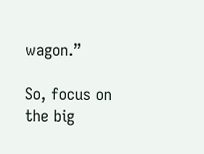wagon.”

So, focus on the big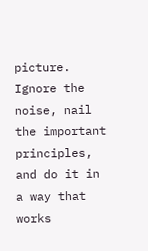picture. Ignore the noise, nail the important principles, and do it in a way that works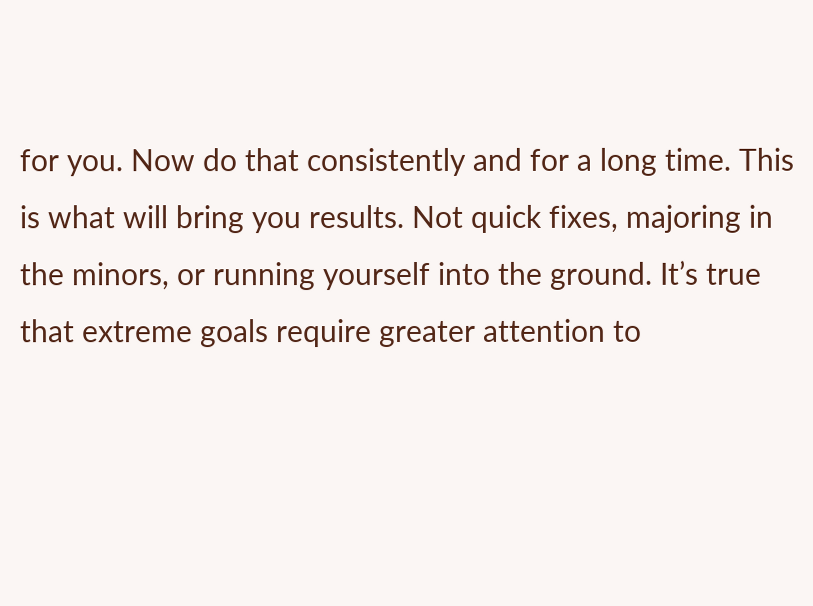for you. Now do that consistently and for a long time. This is what will bring you results. Not quick fixes, majoring in the minors, or running yourself into the ground. It’s true that extreme goals require greater attention to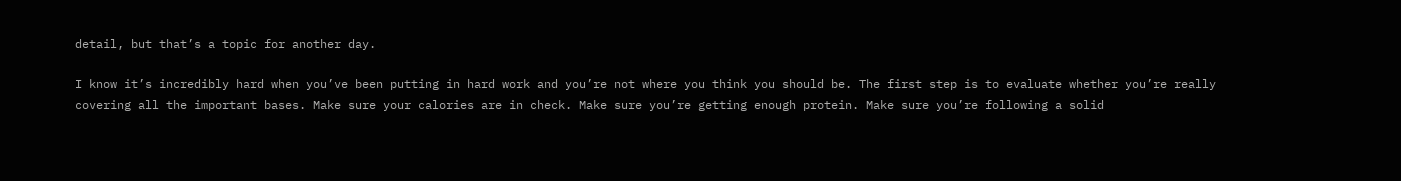detail, but that’s a topic for another day.

I know it’s incredibly hard when you’ve been putting in hard work and you’re not where you think you should be. The first step is to evaluate whether you’re really covering all the important bases. Make sure your calories are in check. Make sure you’re getting enough protein. Make sure you’re following a solid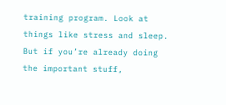training program. Look at things like stress and sleep. But if you’re already doing the important stuff,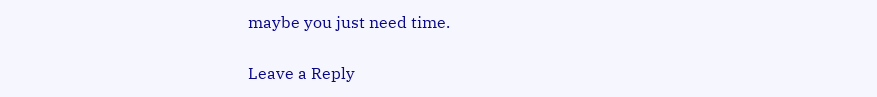maybe you just need time.

Leave a Reply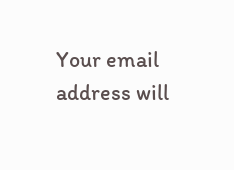Your email address will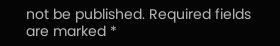not be published. Required fields are marked *